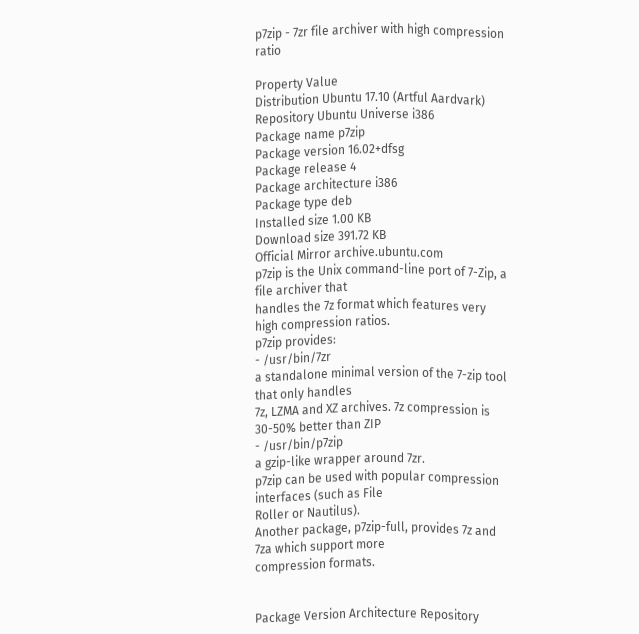p7zip - 7zr file archiver with high compression ratio

Property Value
Distribution Ubuntu 17.10 (Artful Aardvark)
Repository Ubuntu Universe i386
Package name p7zip
Package version 16.02+dfsg
Package release 4
Package architecture i386
Package type deb
Installed size 1.00 KB
Download size 391.72 KB
Official Mirror archive.ubuntu.com
p7zip is the Unix command-line port of 7-Zip, a file archiver that
handles the 7z format which features very high compression ratios.
p7zip provides:
- /usr/bin/7zr
a standalone minimal version of the 7-zip tool that only handles
7z, LZMA and XZ archives. 7z compression is 30-50% better than ZIP
- /usr/bin/p7zip
a gzip-like wrapper around 7zr.
p7zip can be used with popular compression interfaces (such as File
Roller or Nautilus).
Another package, p7zip-full, provides 7z and 7za which support more
compression formats.


Package Version Architecture Repository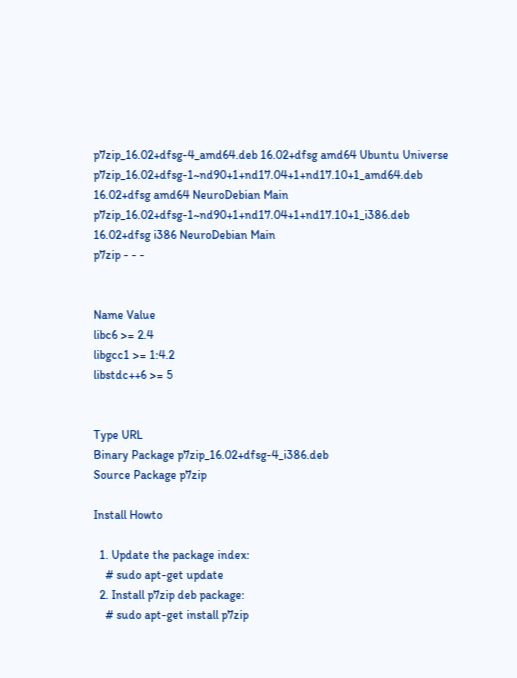p7zip_16.02+dfsg-4_amd64.deb 16.02+dfsg amd64 Ubuntu Universe
p7zip_16.02+dfsg-1~nd90+1+nd17.04+1+nd17.10+1_amd64.deb 16.02+dfsg amd64 NeuroDebian Main
p7zip_16.02+dfsg-1~nd90+1+nd17.04+1+nd17.10+1_i386.deb 16.02+dfsg i386 NeuroDebian Main
p7zip - - -


Name Value
libc6 >= 2.4
libgcc1 >= 1:4.2
libstdc++6 >= 5


Type URL
Binary Package p7zip_16.02+dfsg-4_i386.deb
Source Package p7zip

Install Howto

  1. Update the package index:
    # sudo apt-get update
  2. Install p7zip deb package:
    # sudo apt-get install p7zip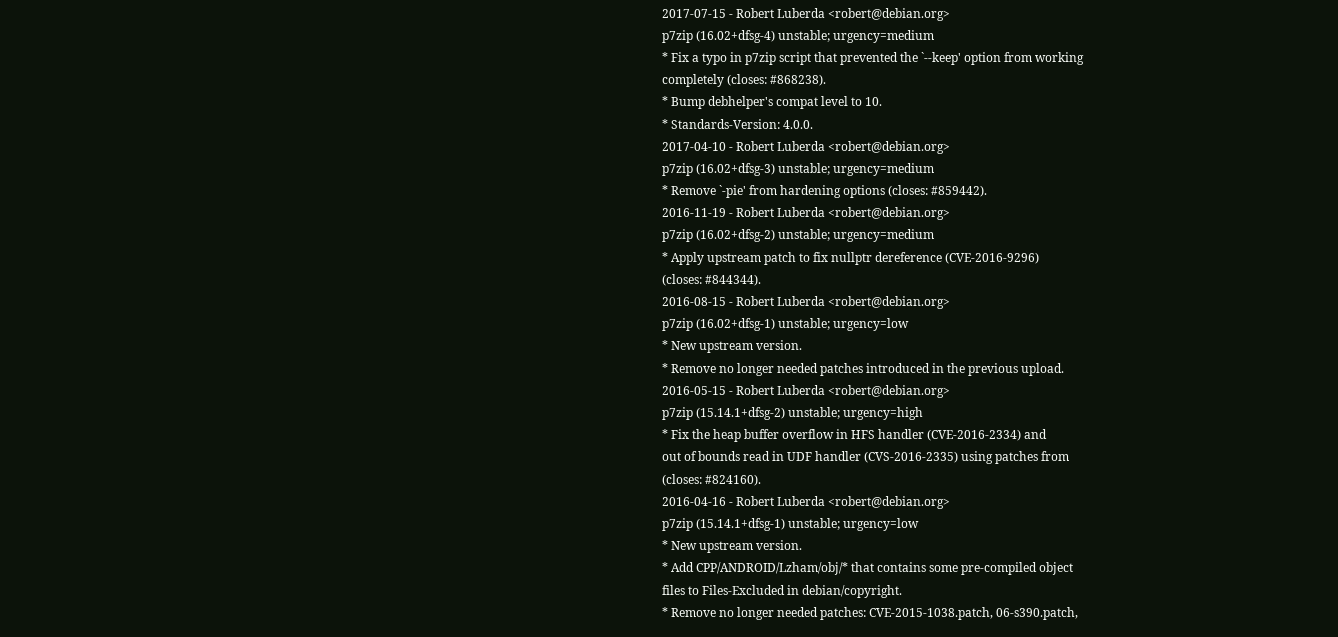2017-07-15 - Robert Luberda <robert@debian.org>
p7zip (16.02+dfsg-4) unstable; urgency=medium
* Fix a typo in p7zip script that prevented the `--keep' option from working
completely (closes: #868238).
* Bump debhelper's compat level to 10.
* Standards-Version: 4.0.0.
2017-04-10 - Robert Luberda <robert@debian.org>
p7zip (16.02+dfsg-3) unstable; urgency=medium
* Remove `-pie' from hardening options (closes: #859442).
2016-11-19 - Robert Luberda <robert@debian.org>
p7zip (16.02+dfsg-2) unstable; urgency=medium
* Apply upstream patch to fix nullptr dereference (CVE-2016-9296)
(closes: #844344).
2016-08-15 - Robert Luberda <robert@debian.org>
p7zip (16.02+dfsg-1) unstable; urgency=low
* New upstream version.
* Remove no longer needed patches introduced in the previous upload.
2016-05-15 - Robert Luberda <robert@debian.org>
p7zip (15.14.1+dfsg-2) unstable; urgency=high
* Fix the heap buffer overflow in HFS handler (CVE-2016-2334) and
out of bounds read in UDF handler (CVS-2016-2335) using patches from
(closes: #824160).
2016-04-16 - Robert Luberda <robert@debian.org>
p7zip (15.14.1+dfsg-1) unstable; urgency=low
* New upstream version.
* Add CPP/ANDROID/Lzham/obj/* that contains some pre-compiled object
files to Files-Excluded in debian/copyright.
* Remove no longer needed patches: CVE-2015-1038.patch, 06-s390.patch,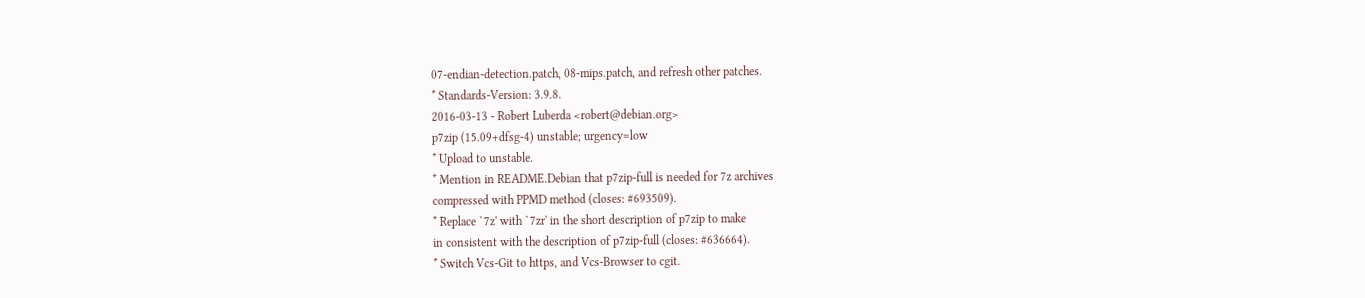07-endian-detection.patch, 08-mips.patch, and refresh other patches.
* Standards-Version: 3.9.8.
2016-03-13 - Robert Luberda <robert@debian.org>
p7zip (15.09+dfsg-4) unstable; urgency=low
* Upload to unstable.
* Mention in README.Debian that p7zip-full is needed for 7z archives
compressed with PPMD method (closes: #693509).
* Replace `7z' with `7zr' in the short description of p7zip to make
in consistent with the description of p7zip-full (closes: #636664).
* Switch Vcs-Git to https, and Vcs-Browser to cgit.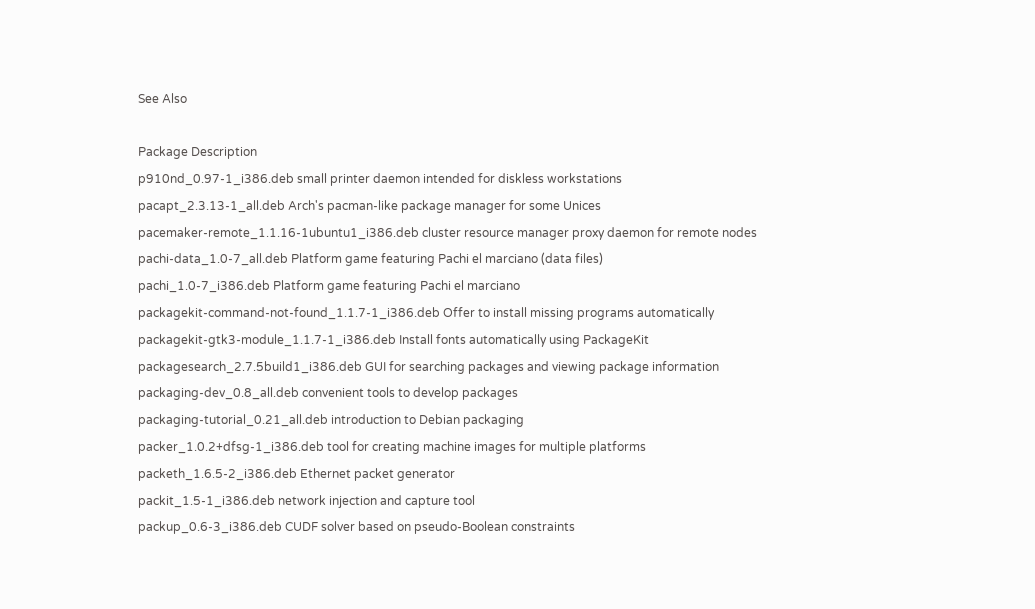See Also

Package Description
p910nd_0.97-1_i386.deb small printer daemon intended for diskless workstations
pacapt_2.3.13-1_all.deb Arch's pacman-like package manager for some Unices
pacemaker-remote_1.1.16-1ubuntu1_i386.deb cluster resource manager proxy daemon for remote nodes
pachi-data_1.0-7_all.deb Platform game featuring Pachi el marciano (data files)
pachi_1.0-7_i386.deb Platform game featuring Pachi el marciano
packagekit-command-not-found_1.1.7-1_i386.deb Offer to install missing programs automatically
packagekit-gtk3-module_1.1.7-1_i386.deb Install fonts automatically using PackageKit
packagesearch_2.7.5build1_i386.deb GUI for searching packages and viewing package information
packaging-dev_0.8_all.deb convenient tools to develop packages
packaging-tutorial_0.21_all.deb introduction to Debian packaging
packer_1.0.2+dfsg-1_i386.deb tool for creating machine images for multiple platforms
packeth_1.6.5-2_i386.deb Ethernet packet generator
packit_1.5-1_i386.deb network injection and capture tool
packup_0.6-3_i386.deb CUDF solver based on pseudo-Boolean constraints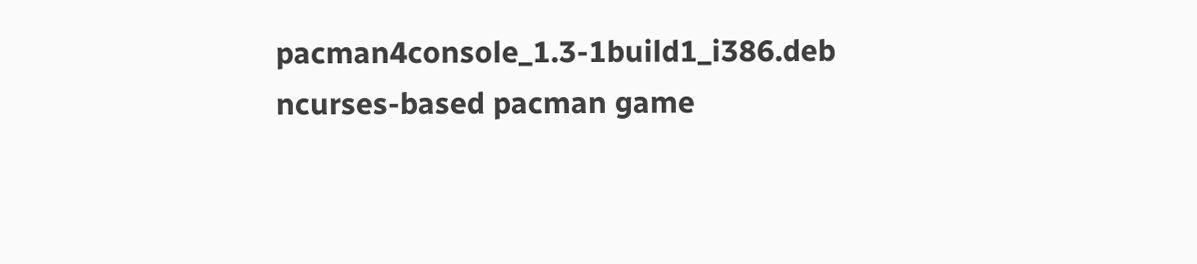pacman4console_1.3-1build1_i386.deb ncurses-based pacman game